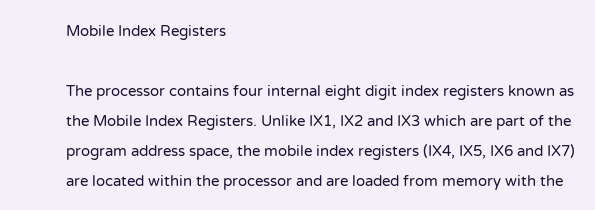Mobile Index Registers

The processor contains four internal eight digit index registers known as the Mobile Index Registers. Unlike IX1, IX2 and IX3 which are part of the program address space, the mobile index registers (IX4, IX5, IX6 and IX7) are located within the processor and are loaded from memory with the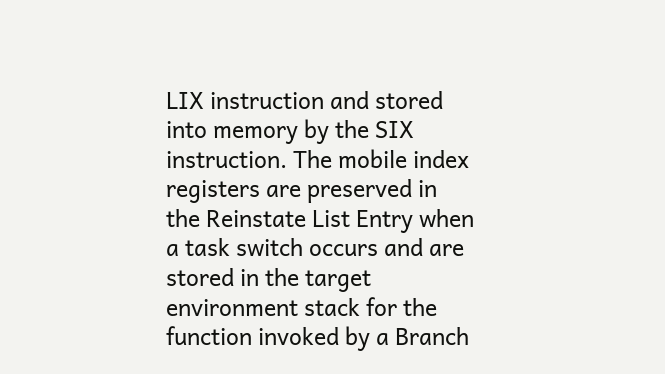LIX instruction and stored into memory by the SIX instruction. The mobile index registers are preserved in the Reinstate List Entry when a task switch occurs and are stored in the target environment stack for the function invoked by a Branch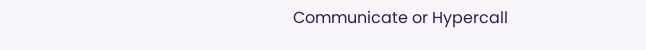Communicate or Hypercall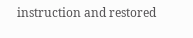instruction and restored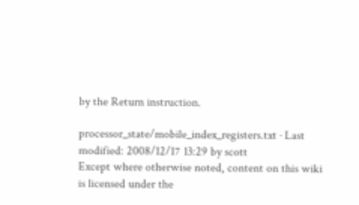by the Return instruction.

processor_state/mobile_index_registers.txt · Last modified: 2008/12/17 13:29 by scott
Except where otherwise noted, content on this wiki is licensed under the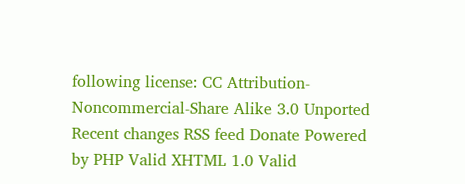following license: CC Attribution-Noncommercial-Share Alike 3.0 Unported
Recent changes RSS feed Donate Powered by PHP Valid XHTML 1.0 Valid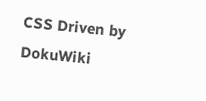CSS Driven by DokuWiki